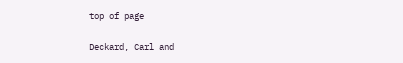top of page

Deckard, Carl and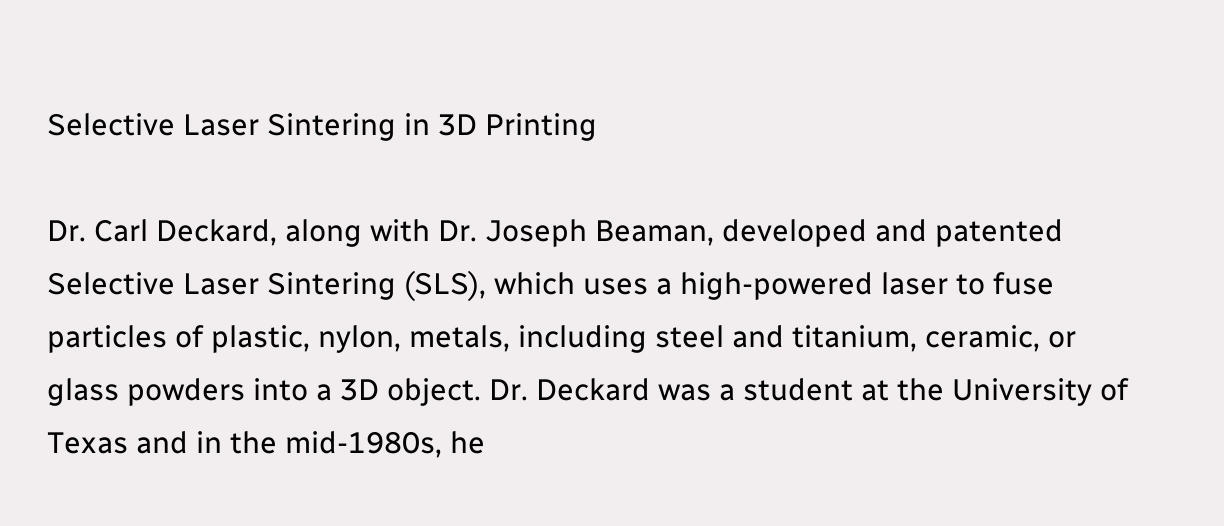Selective Laser Sintering in 3D Printing

Dr. Carl Deckard, along with Dr. Joseph Beaman, developed and patented Selective Laser Sintering (SLS), which uses a high-powered laser to fuse particles of plastic, nylon, metals, including steel and titanium, ceramic, or glass powders into a 3D object. Dr. Deckard was a student at the University of Texas and in the mid-1980s, he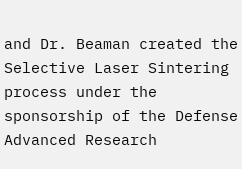and Dr. Beaman created the Selective Laser Sintering process under the sponsorship of the Defense Advanced Research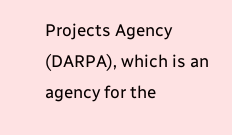Projects Agency (DARPA), which is an agency for the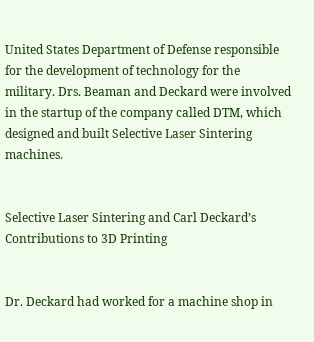United States Department of Defense responsible for the development of technology for the military. Drs. Beaman and Deckard were involved in the startup of the company called DTM, which designed and built Selective Laser Sintering machines.


Selective Laser Sintering and Carl Deckard’s Contributions to 3D Printing


Dr. Deckard had worked for a machine shop in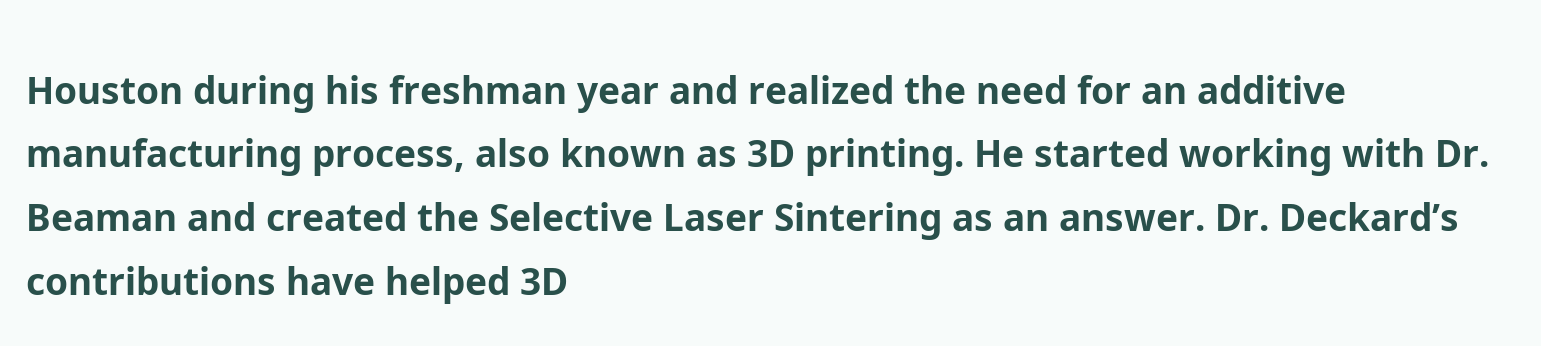Houston during his freshman year and realized the need for an additive manufacturing process, also known as 3D printing. He started working with Dr. Beaman and created the Selective Laser Sintering as an answer. Dr. Deckard’s contributions have helped 3D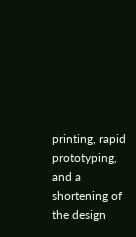printing, rapid prototyping, and a shortening of the design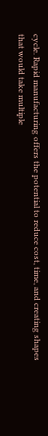cycle. Rapid manufacturing offers the potential to reduce cost, time, and creating shapes that would take multiple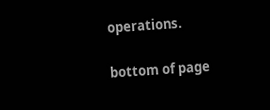operations.

bottom of page